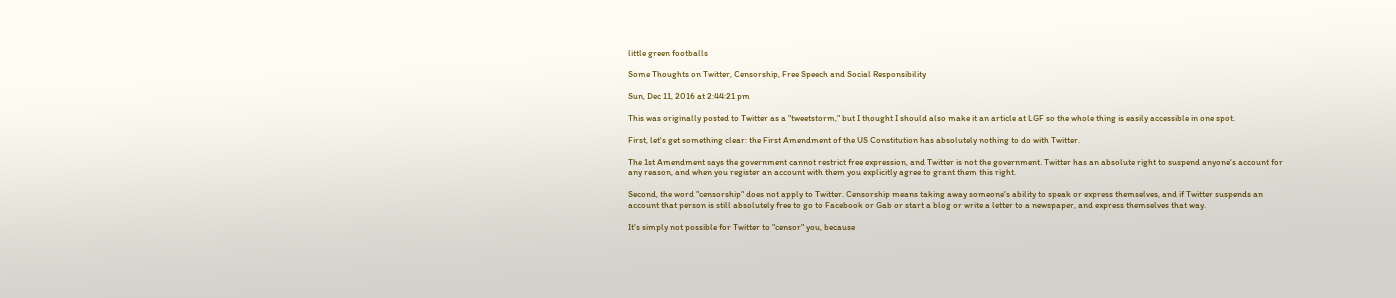little green footballs

Some Thoughts on Twitter, Censorship, Free Speech and Social Responsibility

Sun, Dec 11, 2016 at 2:44:21 pm

This was originally posted to Twitter as a "tweetstorm," but I thought I should also make it an article at LGF so the whole thing is easily accessible in one spot.

First, let's get something clear: the First Amendment of the US Constitution has absolutely nothing to do with Twitter.

The 1st Amendment says the government cannot restrict free expression, and Twitter is not the government. Twitter has an absolute right to suspend anyone's account for any reason, and when you register an account with them you explicitly agree to grant them this right.

Second, the word "censorship" does not apply to Twitter. Censorship means taking away someone's ability to speak or express themselves, and if Twitter suspends an account that person is still absolutely free to go to Facebook or Gab or start a blog or write a letter to a newspaper, and express themselves that way.

It's simply not possible for Twitter to "censor" you, because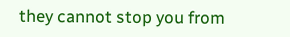they cannot stop you from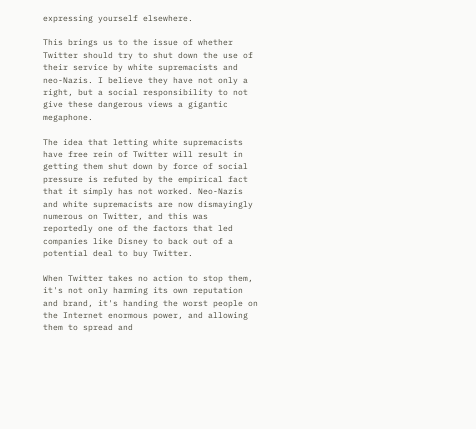expressing yourself elsewhere.

This brings us to the issue of whether Twitter should try to shut down the use of their service by white supremacists and neo-Nazis. I believe they have not only a right, but a social responsibility to not give these dangerous views a gigantic megaphone.

The idea that letting white supremacists have free rein of Twitter will result in getting them shut down by force of social pressure is refuted by the empirical fact that it simply has not worked. Neo-Nazis and white supremacists are now dismayingly numerous on Twitter, and this was reportedly one of the factors that led companies like Disney to back out of a potential deal to buy Twitter.

When Twitter takes no action to stop them, it's not only harming its own reputation and brand, it's handing the worst people on the Internet enormous power, and allowing them to spread and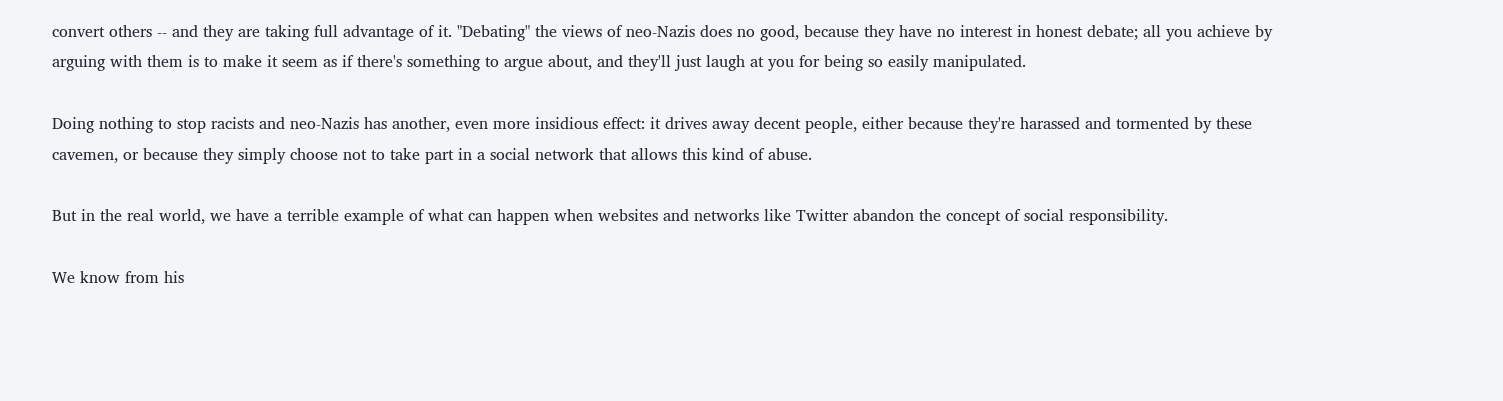convert others -- and they are taking full advantage of it. "Debating" the views of neo-Nazis does no good, because they have no interest in honest debate; all you achieve by arguing with them is to make it seem as if there's something to argue about, and they'll just laugh at you for being so easily manipulated.

Doing nothing to stop racists and neo-Nazis has another, even more insidious effect: it drives away decent people, either because they're harassed and tormented by these cavemen, or because they simply choose not to take part in a social network that allows this kind of abuse.

But in the real world, we have a terrible example of what can happen when websites and networks like Twitter abandon the concept of social responsibility.

We know from his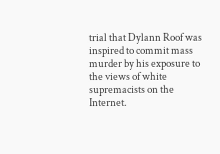trial that Dylann Roof was inspired to commit mass murder by his exposure to the views of white supremacists on the Internet.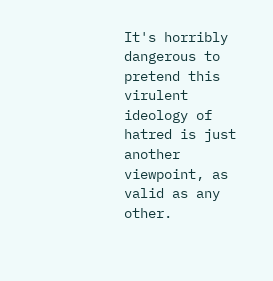It's horribly dangerous to pretend this virulent ideology of hatred is just another viewpoint, as valid as any other.